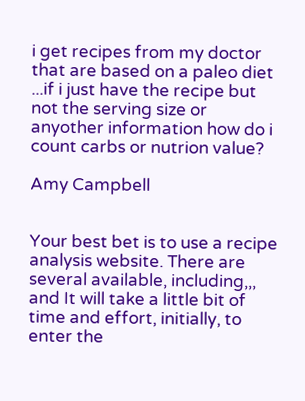i get recipes from my doctor that are based on a paleo diet ...if i just have the recipe but not the serving size or anyother information how do i count carbs or nutrion value?

Amy Campbell


Your best bet is to use a recipe analysis website. There are several available, including,,, and It will take a little bit of time and effort, initially, to enter the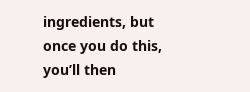ingredients, but once you do this, you’ll then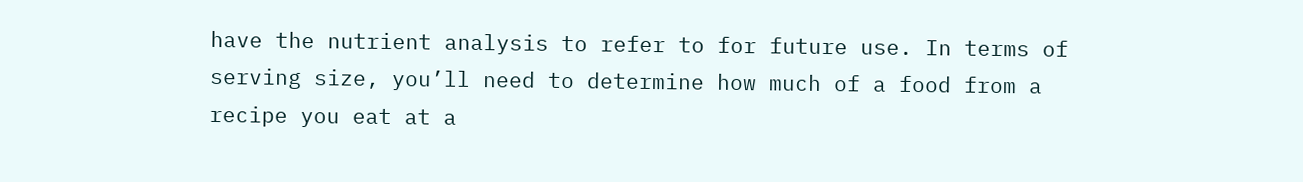have the nutrient analysis to refer to for future use. In terms of serving size, you’ll need to determine how much of a food from a recipe you eat at a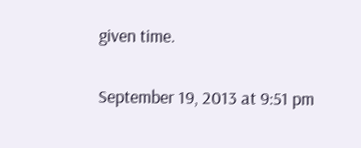given time.

September 19, 2013 at 9:51 pm